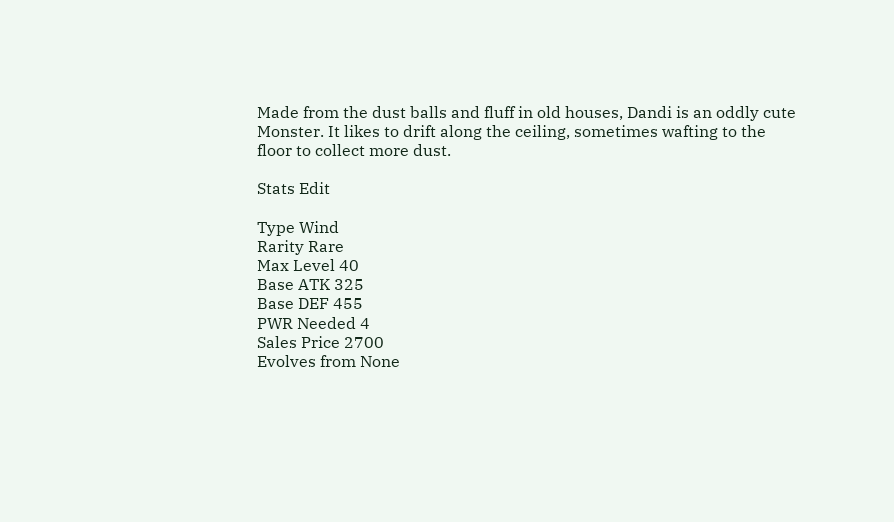Made from the dust balls and fluff in old houses, Dandi is an oddly cute Monster. It likes to drift along the ceiling, sometimes wafting to the floor to collect more dust.

Stats Edit

Type Wind
Rarity Rare
Max Level 40
Base ATK 325
Base DEF 455
PWR Needed 4
Sales Price 2700
Evolves from None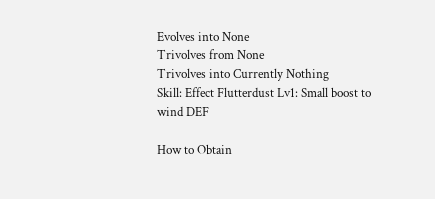Evolves into None
Trivolves from None
Trivolves into Currently Nothing
Skill: Effect Flutterdust Lv1: Small boost to wind DEF

How to Obtain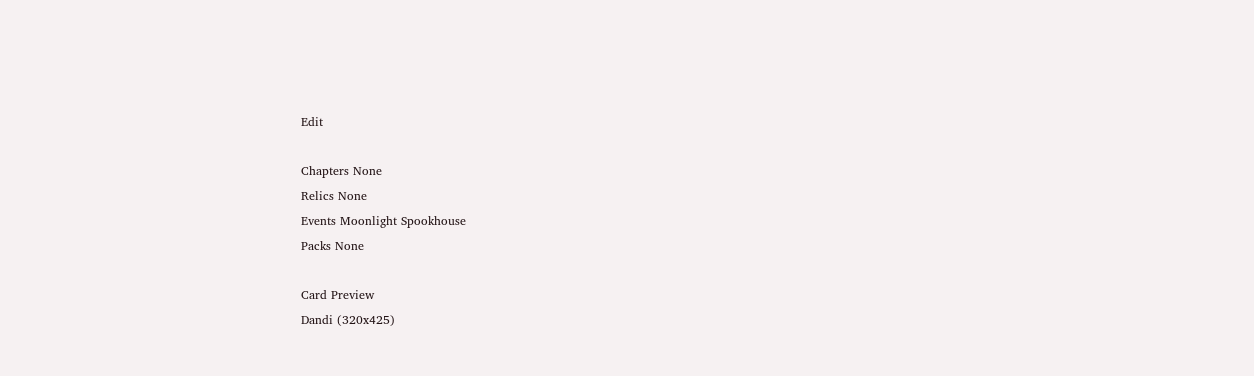Edit

Chapters None
Relics None
Events Moonlight Spookhouse
Packs None

Card Preview
Dandi (320x425)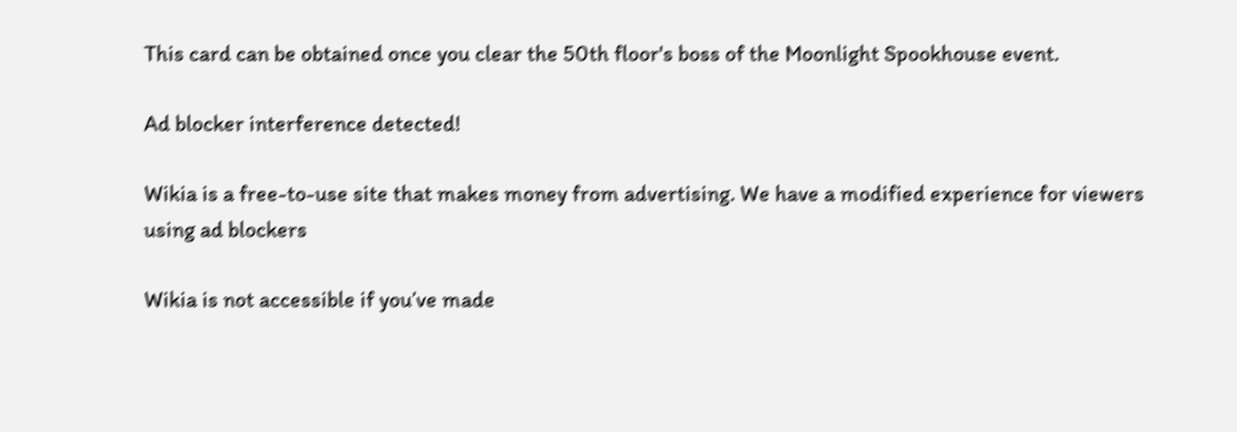This card can be obtained once you clear the 50th floor's boss of the Moonlight Spookhouse event.

Ad blocker interference detected!

Wikia is a free-to-use site that makes money from advertising. We have a modified experience for viewers using ad blockers

Wikia is not accessible if you’ve made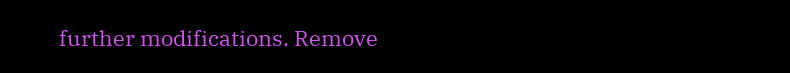further modifications. Remove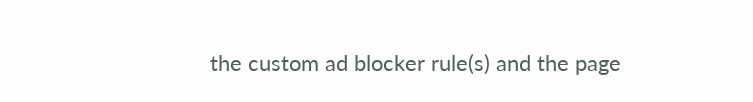the custom ad blocker rule(s) and the page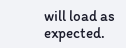will load as expected.